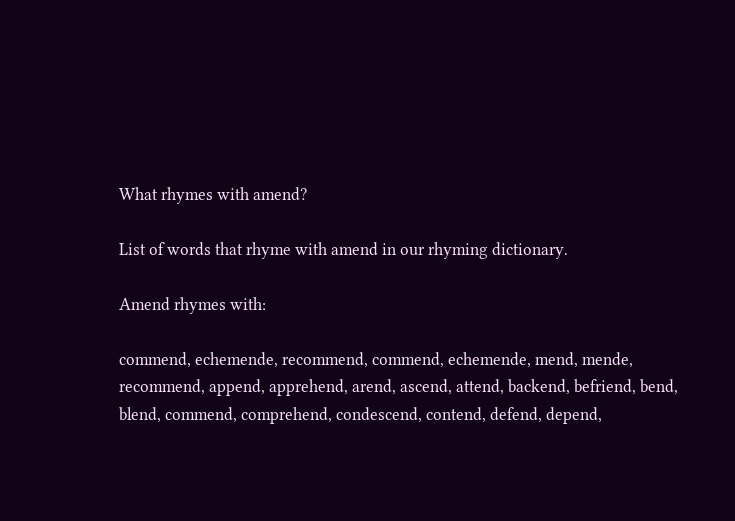What rhymes with amend?

List of words that rhyme with amend in our rhyming dictionary.

Amend rhymes with:

commend, echemende, recommend, commend, echemende, mend, mende, recommend, append, apprehend, arend, ascend, attend, backend, befriend, bend, blend, commend, comprehend, condescend, contend, defend, depend,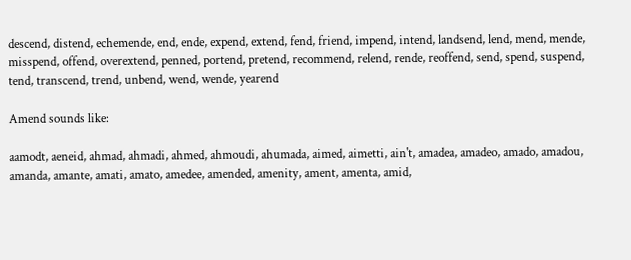descend, distend, echemende, end, ende, expend, extend, fend, friend, impend, intend, landsend, lend, mend, mende, misspend, offend, overextend, penned, portend, pretend, recommend, relend, rende, reoffend, send, spend, suspend, tend, transcend, trend, unbend, wend, wende, yearend

Amend sounds like:

aamodt, aeneid, ahmad, ahmadi, ahmed, ahmoudi, ahumada, aimed, aimetti, ain't, amadea, amadeo, amado, amadou, amanda, amante, amati, amato, amedee, amended, amenity, ament, amenta, amid,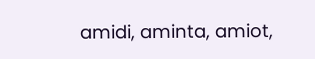amidi, aminta, amiot,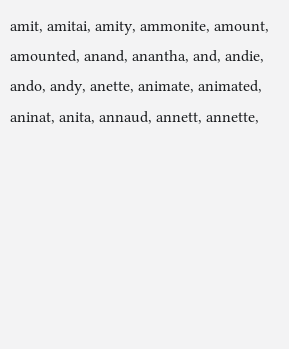amit, amitai, amity, ammonite, amount, amounted, anand, anantha, and, andie, ando, andy, anette, animate, animated, aninat, anita, annaud, annett, annette,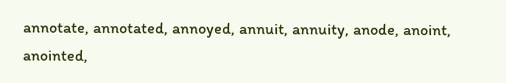annotate, annotated, annoyed, annuit, annuity, anode, anoint, anointed,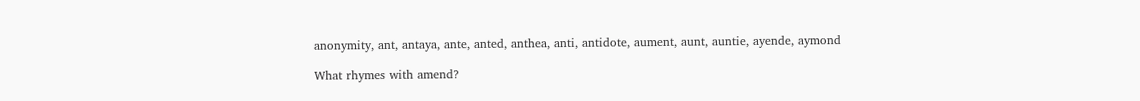anonymity, ant, antaya, ante, anted, anthea, anti, antidote, aument, aunt, auntie, ayende, aymond

What rhymes with amend?